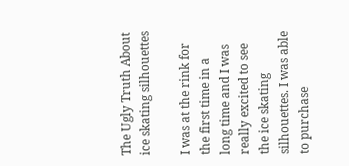The Ugly Truth About ice skating silhouettes

I was at the rink for the first time in a long time and I was really excited to see the ice skating silhouettes. I was able to purchase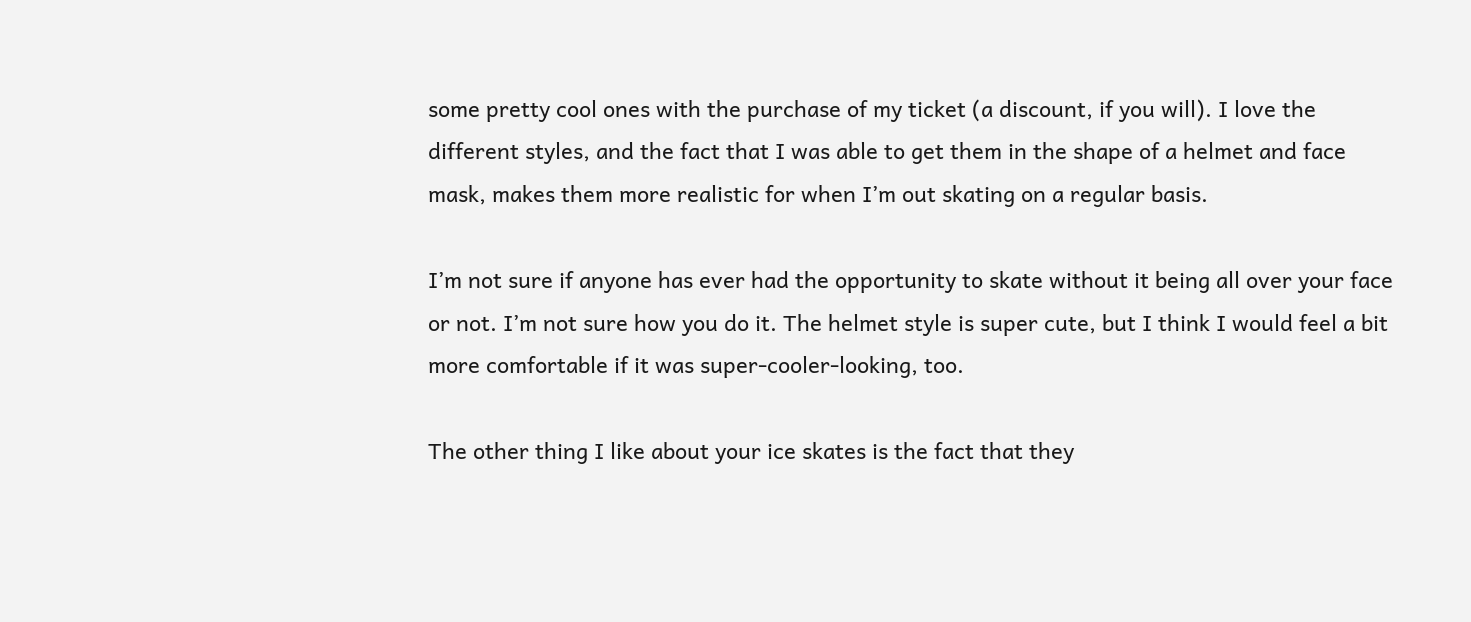some pretty cool ones with the purchase of my ticket (a discount, if you will). I love the different styles, and the fact that I was able to get them in the shape of a helmet and face mask, makes them more realistic for when I’m out skating on a regular basis.

I’m not sure if anyone has ever had the opportunity to skate without it being all over your face or not. I’m not sure how you do it. The helmet style is super cute, but I think I would feel a bit more comfortable if it was super-cooler-looking, too.

The other thing I like about your ice skates is the fact that they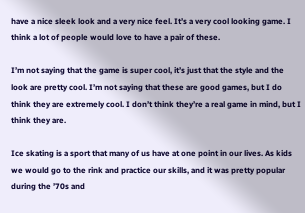have a nice sleek look and a very nice feel. It’s a very cool looking game. I think a lot of people would love to have a pair of these.

I’m not saying that the game is super cool, it’s just that the style and the look are pretty cool. I’m not saying that these are good games, but I do think they are extremely cool. I don’t think they’re a real game in mind, but I think they are.

Ice skating is a sport that many of us have at one point in our lives. As kids we would go to the rink and practice our skills, and it was pretty popular during the ’70s and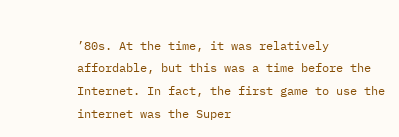’80s. At the time, it was relatively affordable, but this was a time before the Internet. In fact, the first game to use the internet was the Super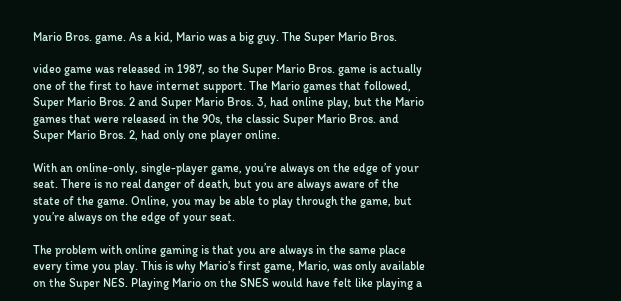Mario Bros. game. As a kid, Mario was a big guy. The Super Mario Bros.

video game was released in 1987, so the Super Mario Bros. game is actually one of the first to have internet support. The Mario games that followed, Super Mario Bros. 2 and Super Mario Bros. 3, had online play, but the Mario games that were released in the 90s, the classic Super Mario Bros. and Super Mario Bros. 2, had only one player online.

With an online-only, single-player game, you’re always on the edge of your seat. There is no real danger of death, but you are always aware of the state of the game. Online, you may be able to play through the game, but you’re always on the edge of your seat.

The problem with online gaming is that you are always in the same place every time you play. This is why Mario’s first game, Mario, was only available on the Super NES. Playing Mario on the SNES would have felt like playing a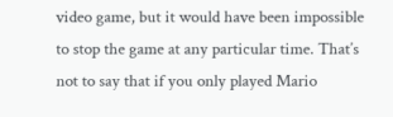video game, but it would have been impossible to stop the game at any particular time. That’s not to say that if you only played Mario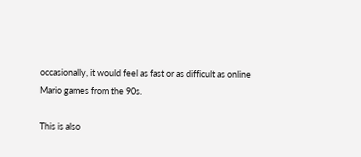occasionally, it would feel as fast or as difficult as online Mario games from the 90s.

This is also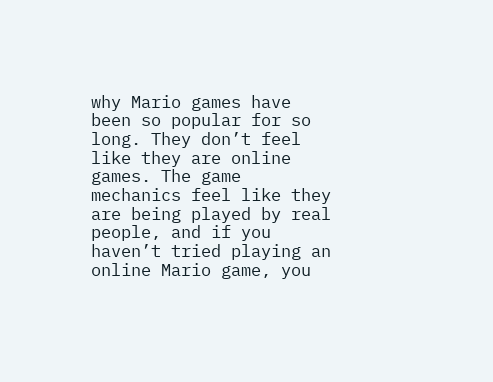why Mario games have been so popular for so long. They don’t feel like they are online games. The game mechanics feel like they are being played by real people, and if you haven’t tried playing an online Mario game, you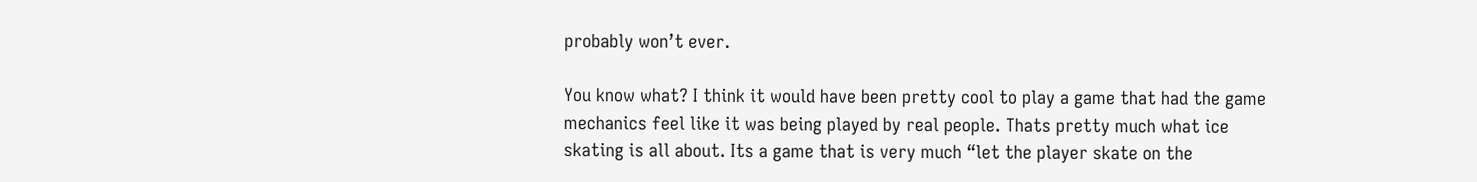probably won’t ever.

You know what? I think it would have been pretty cool to play a game that had the game mechanics feel like it was being played by real people. Thats pretty much what ice skating is all about. Its a game that is very much “let the player skate on the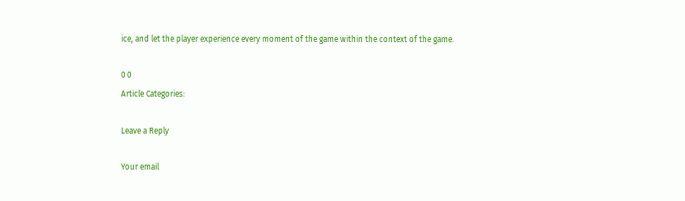ice, and let the player experience every moment of the game within the context of the game.

0 0
Article Categories:

Leave a Reply

Your email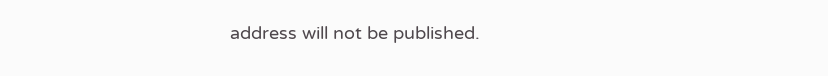address will not be published.